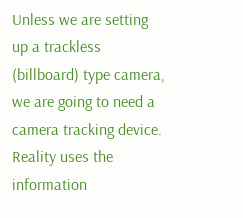Unless we are setting up a trackless (billboard) type camera, we are going to need a camera tracking device. Reality uses the information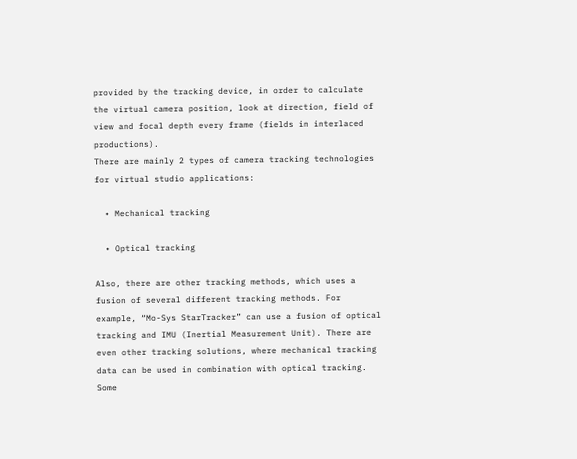provided by the tracking device, in order to calculate the virtual camera position, look at direction, field of view and focal depth every frame (fields in interlaced productions).
There are mainly 2 types of camera tracking technologies for virtual studio applications:

  • Mechanical tracking

  • Optical tracking

Also, there are other tracking methods, which uses a fusion of several different tracking methods. For example, “Mo-Sys StarTracker” can use a fusion of optical tracking and IMU (Inertial Measurement Unit). There are even other tracking solutions, where mechanical tracking data can be used in combination with optical tracking.
Some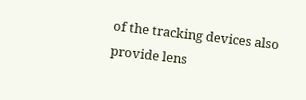of the tracking devices also provide lens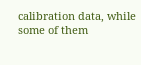calibration data, while some of them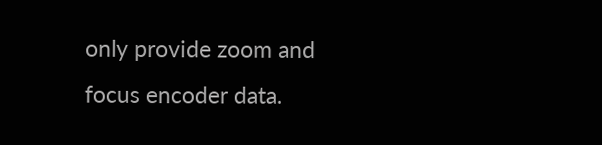only provide zoom and focus encoder data.